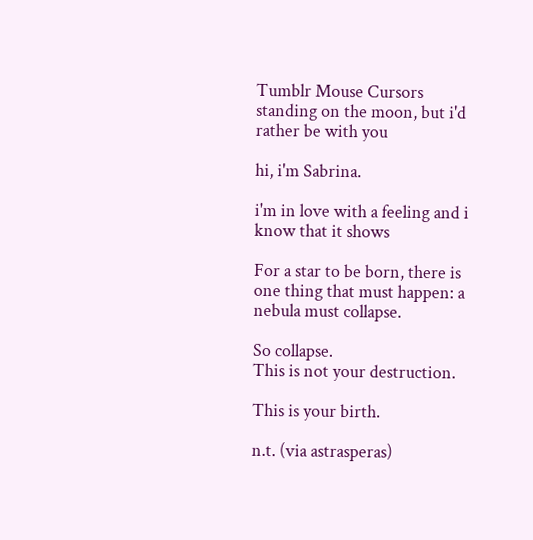Tumblr Mouse Cursors
standing on the moon, but i'd rather be with you

hi, i'm Sabrina.

i'm in love with a feeling and i know that it shows

For a star to be born, there is one thing that must happen: a nebula must collapse.

So collapse.
This is not your destruction.

This is your birth.

n.t. (via astrasperas)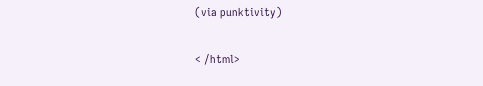(via punktivity)

< /html>